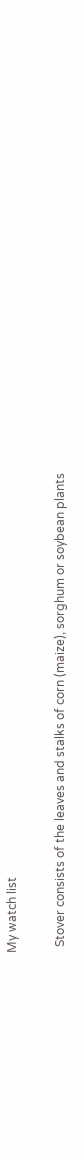My watch list


  Stover consists of the leaves and stalks of corn (maize), sorghum or soybean plants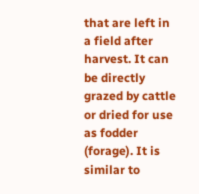that are left in a field after harvest. It can be directly grazed by cattle or dried for use as fodder (forage). It is similar to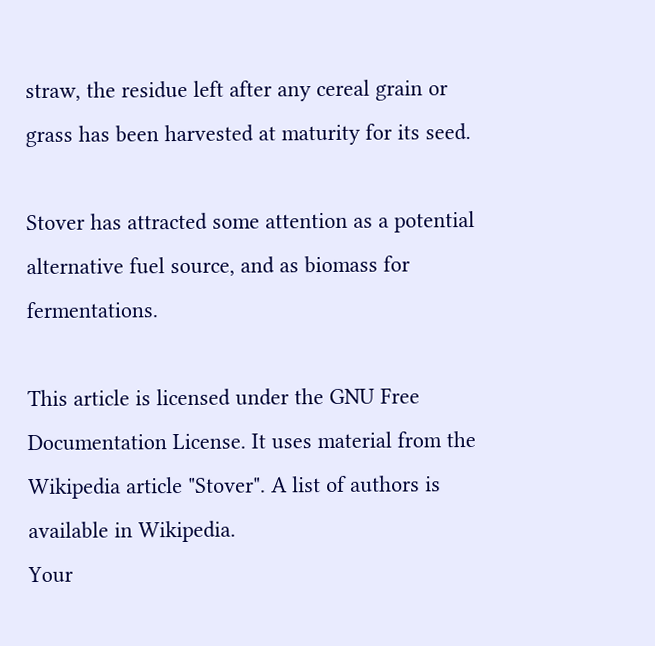straw, the residue left after any cereal grain or grass has been harvested at maturity for its seed.

Stover has attracted some attention as a potential alternative fuel source, and as biomass for fermentations.

This article is licensed under the GNU Free Documentation License. It uses material from the Wikipedia article "Stover". A list of authors is available in Wikipedia.
Your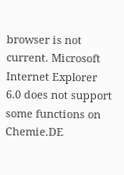browser is not current. Microsoft Internet Explorer 6.0 does not support some functions on Chemie.DE